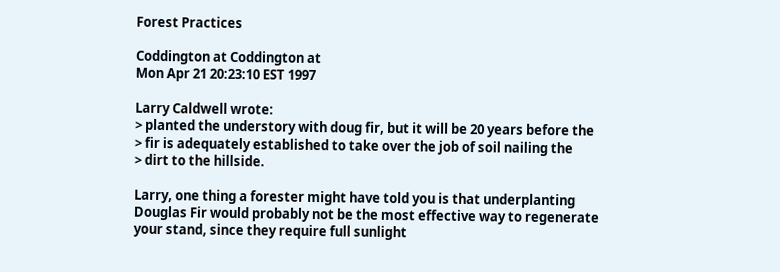Forest Practices

Coddington at Coddington at
Mon Apr 21 20:23:10 EST 1997

Larry Caldwell wrote:
> planted the understory with doug fir, but it will be 20 years before the
> fir is adequately established to take over the job of soil nailing the
> dirt to the hillside.

Larry, one thing a forester might have told you is that underplanting
Douglas Fir would probably not be the most effective way to regenerate
your stand, since they require full sunlight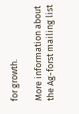for growth.

More information about the Ag-forst mailing list